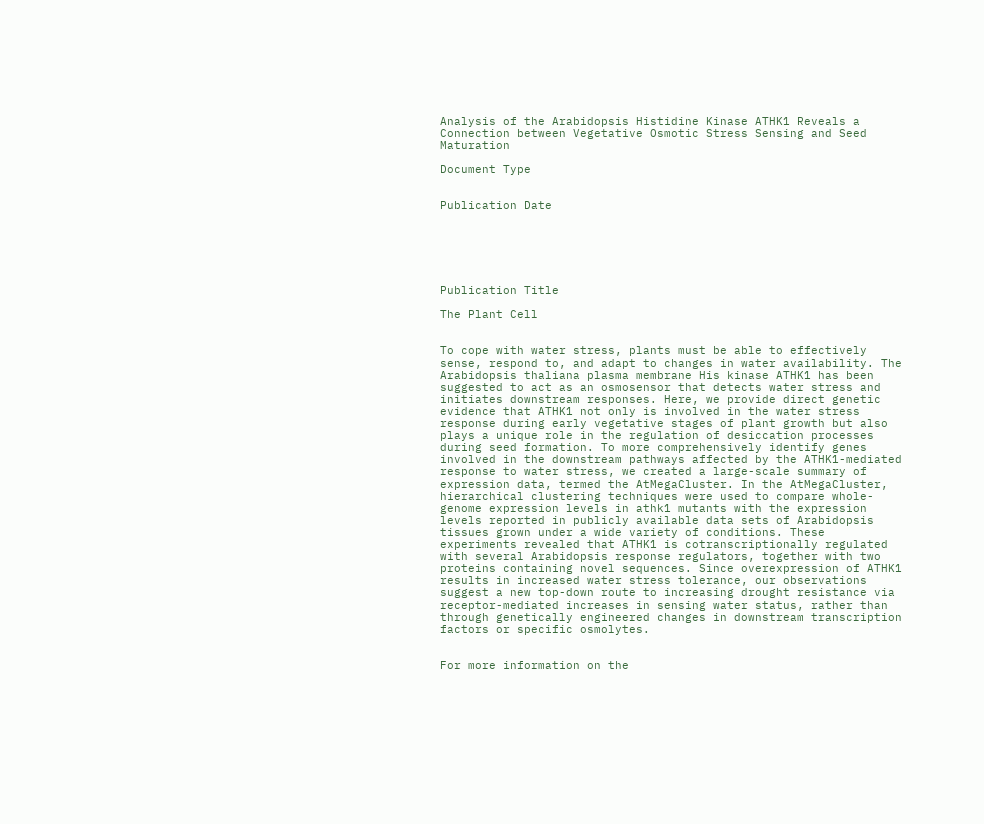Analysis of the Arabidopsis Histidine Kinase ATHK1 Reveals a Connection between Vegetative Osmotic Stress Sensing and Seed Maturation

Document Type


Publication Date






Publication Title

The Plant Cell


To cope with water stress, plants must be able to effectively sense, respond to, and adapt to changes in water availability. The Arabidopsis thaliana plasma membrane His kinase ATHK1 has been suggested to act as an osmosensor that detects water stress and initiates downstream responses. Here, we provide direct genetic evidence that ATHK1 not only is involved in the water stress response during early vegetative stages of plant growth but also plays a unique role in the regulation of desiccation processes during seed formation. To more comprehensively identify genes involved in the downstream pathways affected by the ATHK1-mediated response to water stress, we created a large-scale summary of expression data, termed the AtMegaCluster. In the AtMegaCluster, hierarchical clustering techniques were used to compare whole-genome expression levels in athk1 mutants with the expression levels reported in publicly available data sets of Arabidopsis tissues grown under a wide variety of conditions. These experiments revealed that ATHK1 is cotranscriptionally regulated with several Arabidopsis response regulators, together with two proteins containing novel sequences. Since overexpression of ATHK1 results in increased water stress tolerance, our observations suggest a new top-down route to increasing drought resistance via receptor-mediated increases in sensing water status, rather than through genetically engineered changes in downstream transcription factors or specific osmolytes.


For more information on the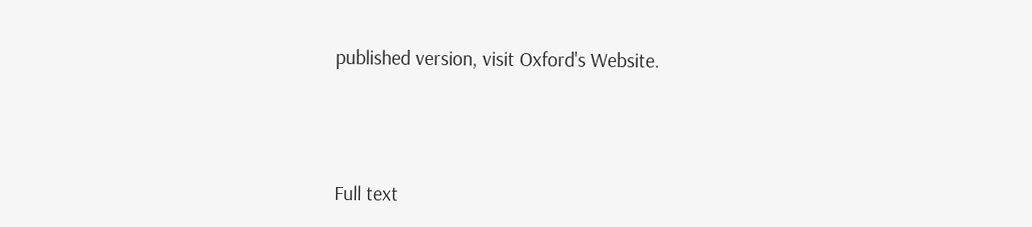published version, visit Oxford's Website.



Full text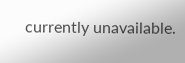currently unavailable.